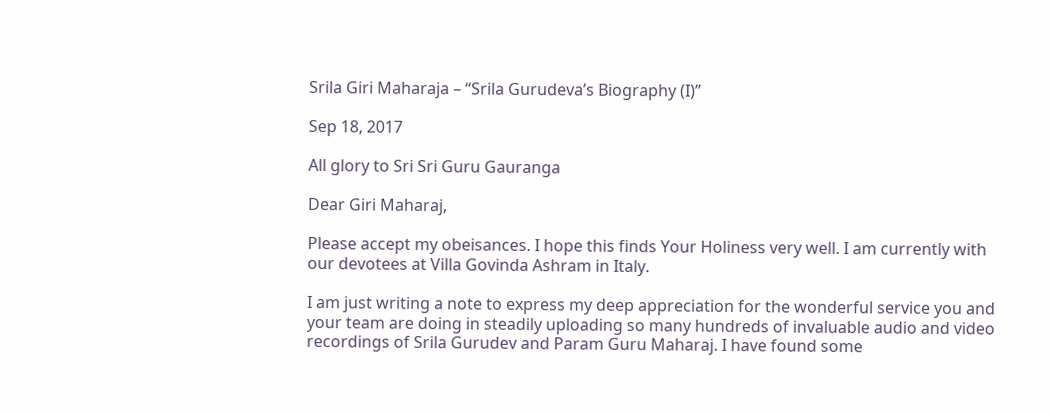Srila Giri Maharaja – “Srila Gurudeva’s Biography (I)”

Sep 18, 2017

All glory to Sri Sri Guru Gauranga

Dear Giri Maharaj,

Please accept my obeisances. I hope this finds Your Holiness very well. I am currently with our devotees at Villa Govinda Ashram in Italy.

I am just writing a note to express my deep appreciation for the wonderful service you and your team are doing in steadily uploading so many hundreds of invaluable audio and video recordings of Srila Gurudev and Param Guru Maharaj. I have found some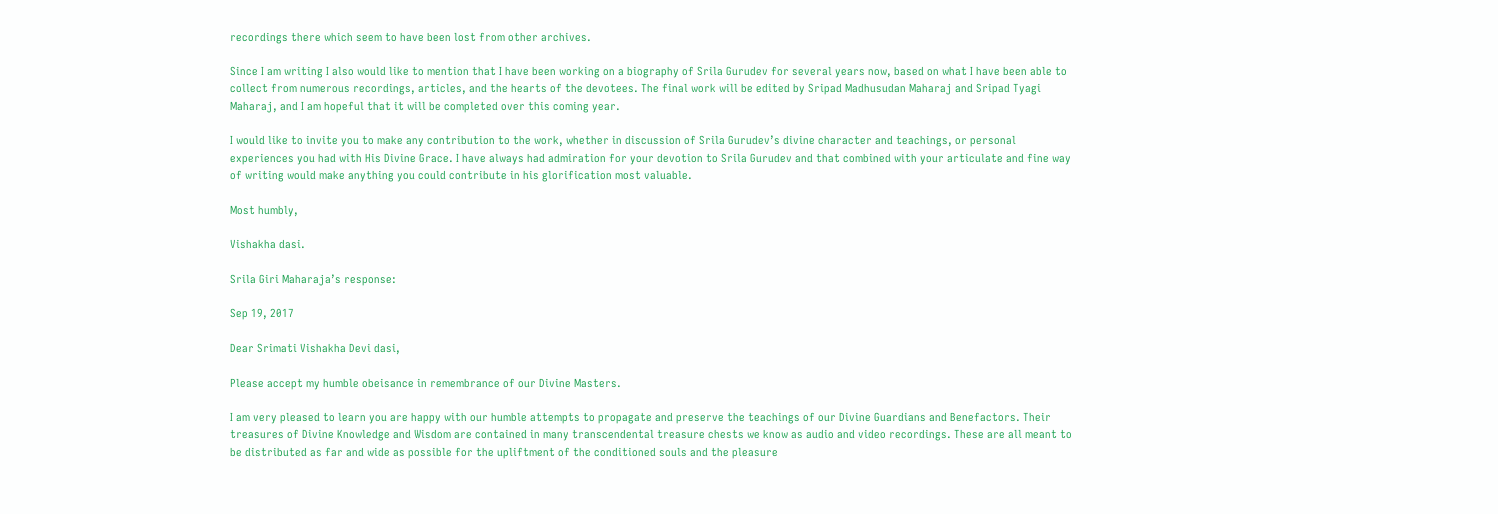recordings there which seem to have been lost from other archives.

Since I am writing I also would like to mention that I have been working on a biography of Srila Gurudev for several years now, based on what I have been able to collect from numerous recordings, articles, and the hearts of the devotees. The final work will be edited by Sripad Madhusudan Maharaj and Sripad Tyagi Maharaj, and I am hopeful that it will be completed over this coming year.

I would like to invite you to make any contribution to the work, whether in discussion of Srila Gurudev’s divine character and teachings, or personal experiences you had with His Divine Grace. I have always had admiration for your devotion to Srila Gurudev and that combined with your articulate and fine way of writing would make anything you could contribute in his glorification most valuable.

Most humbly,

Vishakha dasi.

Srila Giri Maharaja’s response:

Sep 19, 2017

Dear Srimati Vishakha Devi dasi,

Please accept my humble obeisance in remembrance of our Divine Masters.

I am very pleased to learn you are happy with our humble attempts to propagate and preserve the teachings of our Divine Guardians and Benefactors. Their treasures of Divine Knowledge and Wisdom are contained in many transcendental treasure chests we know as audio and video recordings. These are all meant to be distributed as far and wide as possible for the upliftment of the conditioned souls and the pleasure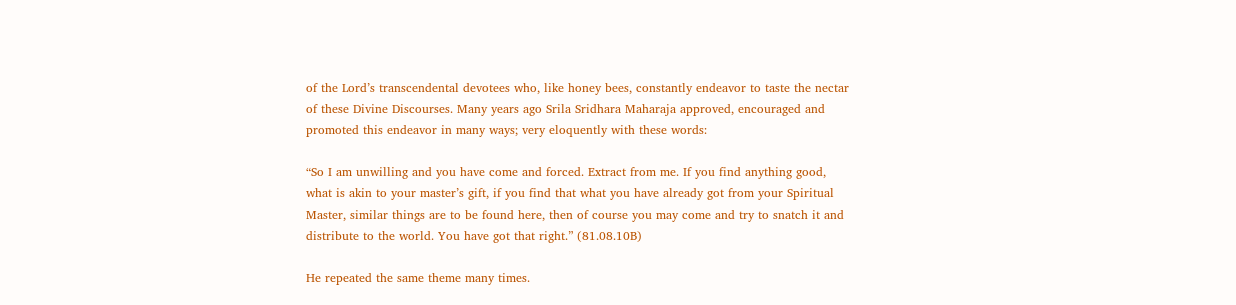of the Lord’s transcendental devotees who, like honey bees, constantly endeavor to taste the nectar of these Divine Discourses. Many years ago Srila Sridhara Maharaja approved, encouraged and promoted this endeavor in many ways; very eloquently with these words:

“So I am unwilling and you have come and forced. Extract from me. If you find anything good, what is akin to your master’s gift, if you find that what you have already got from your Spiritual Master, similar things are to be found here, then of course you may come and try to snatch it and distribute to the world. You have got that right.” (81.08.10B)

He repeated the same theme many times.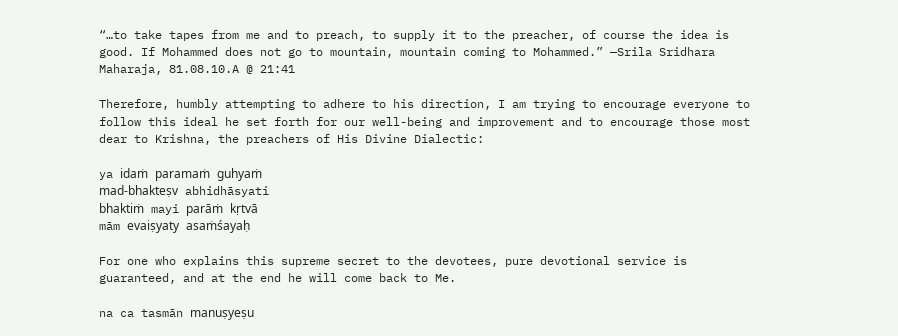“…to take tapes from me and to preach, to supply it to the preacher, of course the idea is good. If Mohammed does not go to mountain, mountain coming to Mohammed.” —Srila Sridhara Maharaja, 81.08.10.A @ 21:41

Therefore, humbly attempting to adhere to his direction, I am trying to encourage everyone to follow this ideal he set forth for our well-being and improvement and to encourage those most dear to Krishna, the preachers of His Divine Dialectic:

ya idaṁ paramaṁ guhyaṁ
mad-bhakteṣv abhidhāsyati
bhaktiṁ mayi parāṁ kṛtvā
mām evaiṣyaty asaṁśayaḥ

For one who explains this supreme secret to the devotees, pure devotional service is guaranteed, and at the end he will come back to Me.

na ca tasmān manuṣyeṣu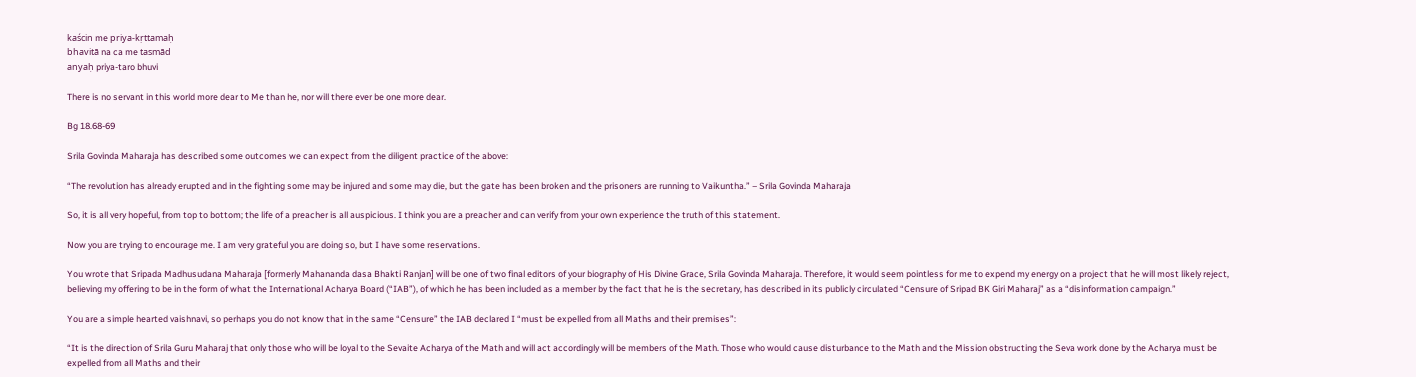kaścin me priya-kṛttamaḥ
bhavitā na ca me tasmād
anyaḥ priya-taro bhuvi

There is no servant in this world more dear to Me than he, nor will there ever be one more dear.

Bg 18.68-69

Srila Govinda Maharaja has described some outcomes we can expect from the diligent practice of the above:

“The revolution has already erupted and in the fighting some may be injured and some may die, but the gate has been broken and the prisoners are running to Vaikuntha.” – Srila Govinda Maharaja

So, it is all very hopeful, from top to bottom; the life of a preacher is all auspicious. I think you are a preacher and can verify from your own experience the truth of this statement.

Now you are trying to encourage me. I am very grateful you are doing so, but I have some reservations.

You wrote that Sripada Madhusudana Maharaja [formerly Mahananda dasa Bhakti Ranjan] will be one of two final editors of your biography of His Divine Grace, Srila Govinda Maharaja. Therefore, it would seem pointless for me to expend my energy on a project that he will most likely reject, believing my offering to be in the form of what the International Acharya Board (“IAB”), of which he has been included as a member by the fact that he is the secretary, has described in its publicly circulated “Censure of Sripad BK Giri Maharaj” as a “disinformation campaign.”

You are a simple hearted vaishnavi, so perhaps you do not know that in the same “Censure” the IAB declared I “must be expelled from all Maths and their premises”:

“It is the direction of Srila Guru Maharaj that only those who will be loyal to the Sevaite Acharya of the Math and will act accordingly will be members of the Math. Those who would cause disturbance to the Math and the Mission obstructing the Seva work done by the Acharya must be expelled from all Maths and their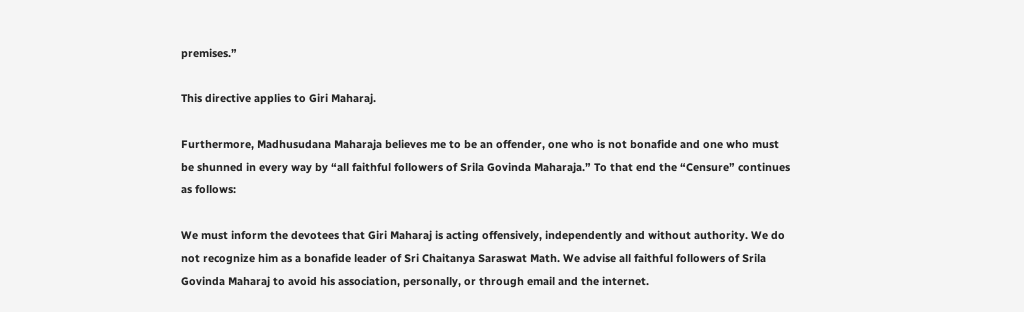premises.”

This directive applies to Giri Maharaj.

Furthermore, Madhusudana Maharaja believes me to be an offender, one who is not bonafide and one who must be shunned in every way by “all faithful followers of Srila Govinda Maharaja.” To that end the “Censure” continues as follows:

We must inform the devotees that Giri Maharaj is acting offensively, independently and without authority. We do not recognize him as a bonafide leader of Sri Chaitanya Saraswat Math. We advise all faithful followers of Srila Govinda Maharaj to avoid his association, personally, or through email and the internet.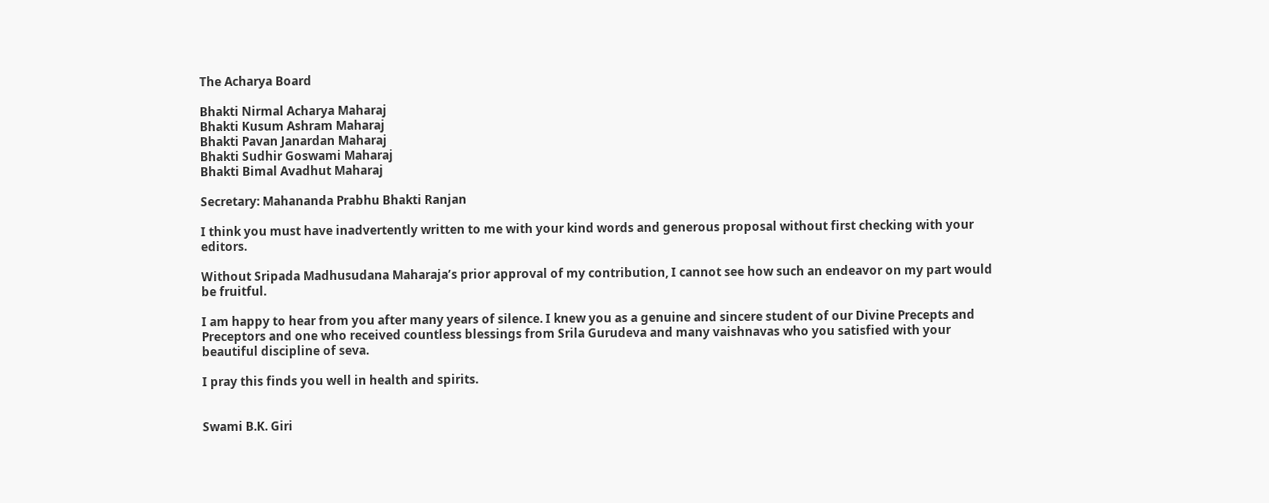The Acharya Board

Bhakti Nirmal Acharya Maharaj
Bhakti Kusum Ashram Maharaj
Bhakti Pavan Janardan Maharaj
Bhakti Sudhir Goswami Maharaj
Bhakti Bimal Avadhut Maharaj

Secretary: Mahananda Prabhu Bhakti Ranjan

I think you must have inadvertently written to me with your kind words and generous proposal without first checking with your editors.

Without Sripada Madhusudana Maharaja’s prior approval of my contribution, I cannot see how such an endeavor on my part would be fruitful.

I am happy to hear from you after many years of silence. I knew you as a genuine and sincere student of our Divine Precepts and Preceptors and one who received countless blessings from Srila Gurudeva and many vaishnavas who you satisfied with your beautiful discipline of seva.

I pray this finds you well in health and spirits.


Swami B.K. Giri